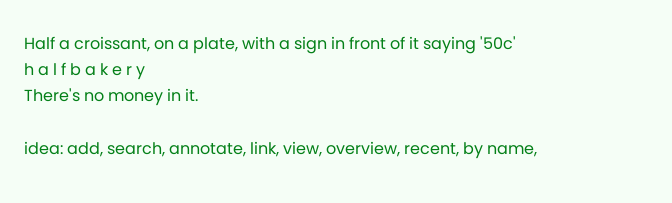Half a croissant, on a plate, with a sign in front of it saying '50c'
h a l f b a k e r y
There's no money in it.

idea: add, search, annotate, link, view, overview, recent, by name,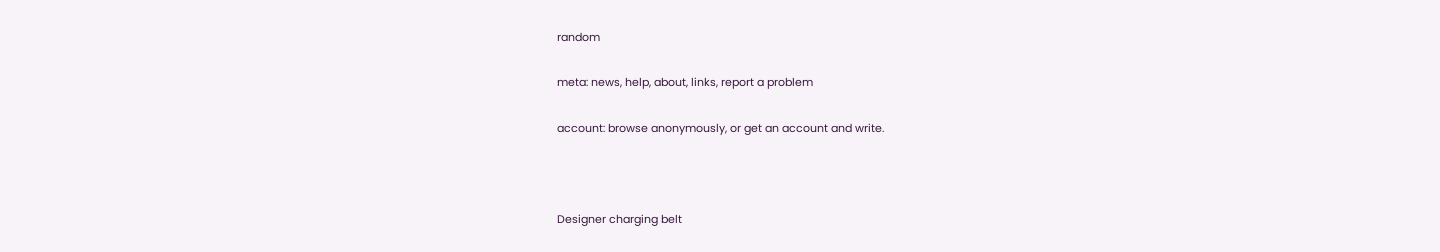random

meta: news, help, about, links, report a problem

account: browse anonymously, or get an account and write.



Designer charging belt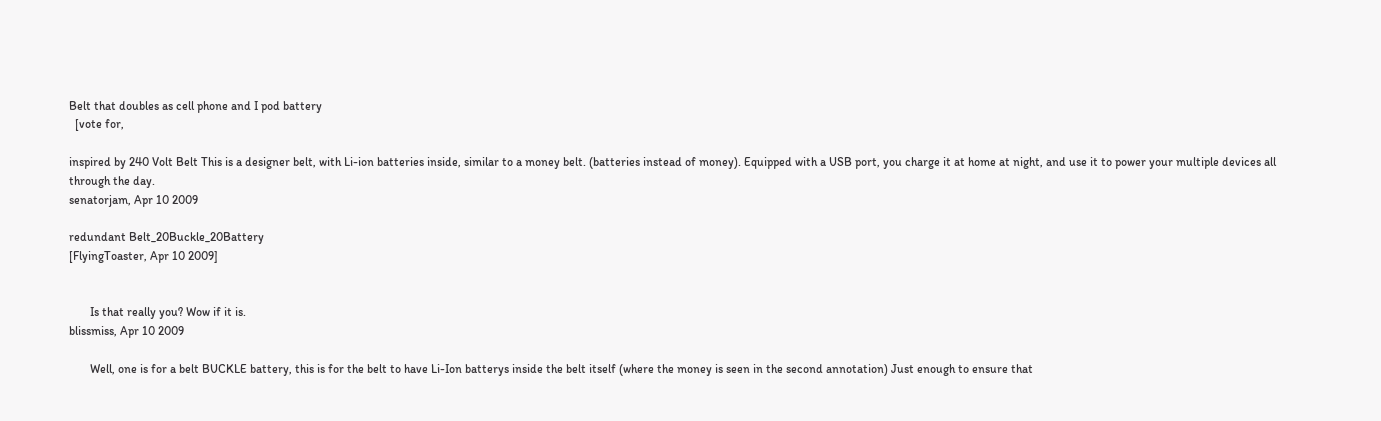Belt that doubles as cell phone and I pod battery
  [vote for,

inspired by 240 Volt Belt This is a designer belt, with Li-ion batteries inside, similar to a money belt. (batteries instead of money). Equipped with a USB port, you charge it at home at night, and use it to power your multiple devices all through the day.
senatorjam, Apr 10 2009

redundant Belt_20Buckle_20Battery
[FlyingToaster, Apr 10 2009]


       Is that really you? Wow if it is.
blissmiss, Apr 10 2009

       Well, one is for a belt BUCKLE battery, this is for the belt to have Li-Ion batterys inside the belt itself (where the money is seen in the second annotation) Just enough to ensure that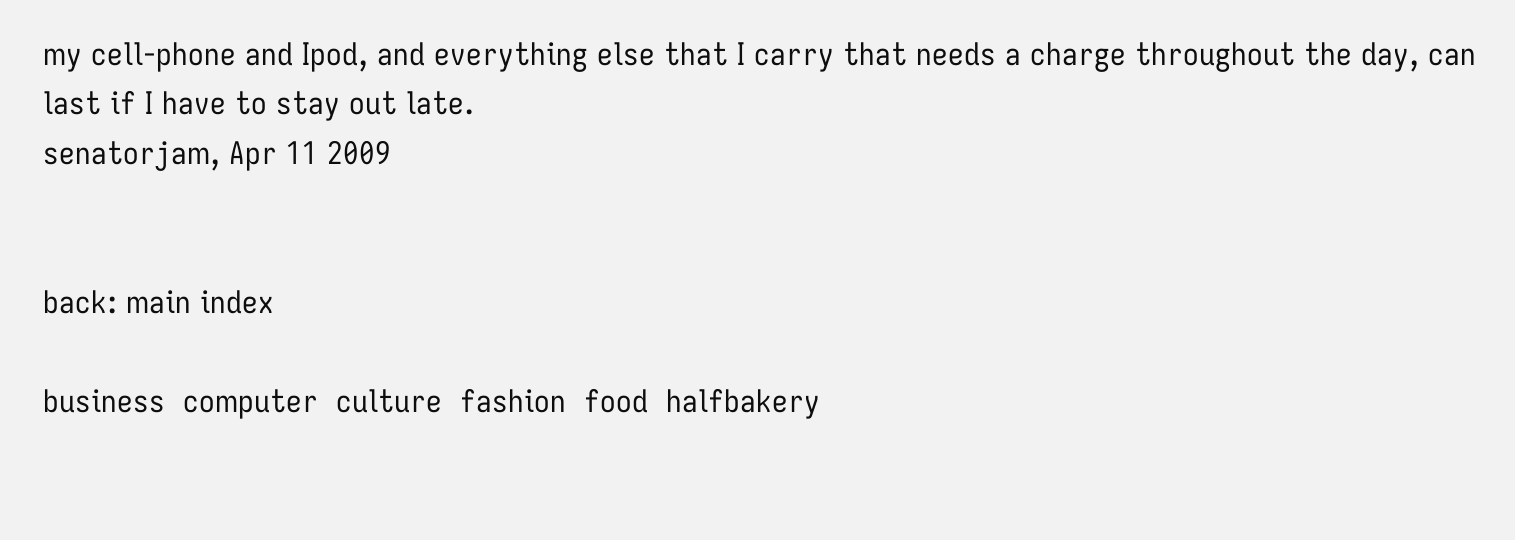my cell-phone and Ipod, and everything else that I carry that needs a charge throughout the day, can last if I have to stay out late.
senatorjam, Apr 11 2009


back: main index

business  computer  culture  fashion  food  halfbakery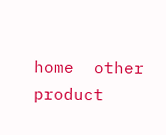home  other  product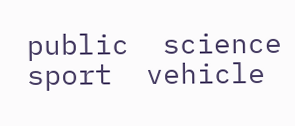public  science  sport  vehicle